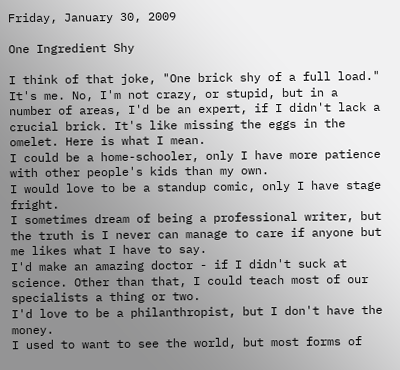Friday, January 30, 2009

One Ingredient Shy

I think of that joke, "One brick shy of a full load." It's me. No, I'm not crazy, or stupid, but in a number of areas, I'd be an expert, if I didn't lack a crucial brick. It's like missing the eggs in the omelet. Here is what I mean.
I could be a home-schooler, only I have more patience with other people's kids than my own.
I would love to be a standup comic, only I have stage fright.
I sometimes dream of being a professional writer, but the truth is I never can manage to care if anyone but me likes what I have to say.
I'd make an amazing doctor - if I didn't suck at science. Other than that, I could teach most of our specialists a thing or two.
I'd love to be a philanthropist, but I don't have the money.
I used to want to see the world, but most forms of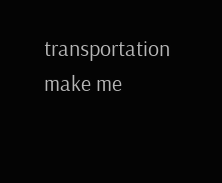transportation make me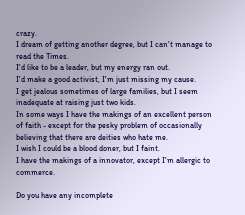crazy.
I dream of getting another degree, but I can't manage to read the Times.
I'd like to be a leader, but my energy ran out.
I'd make a good activist, I'm just missing my cause.
I get jealous sometimes of large families, but I seem inadequate at raising just two kids.
In some ways I have the makings of an excellent person of faith - except for the pesky problem of occasionally believing that there are deities who hate me.
I wish I could be a blood doner, but I faint.
I have the makings of a innovator, except I'm allergic to commerce.

Do you have any incomplete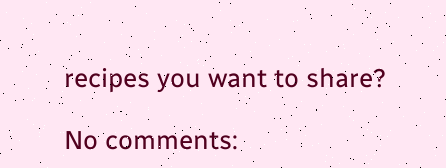recipes you want to share?

No comments: